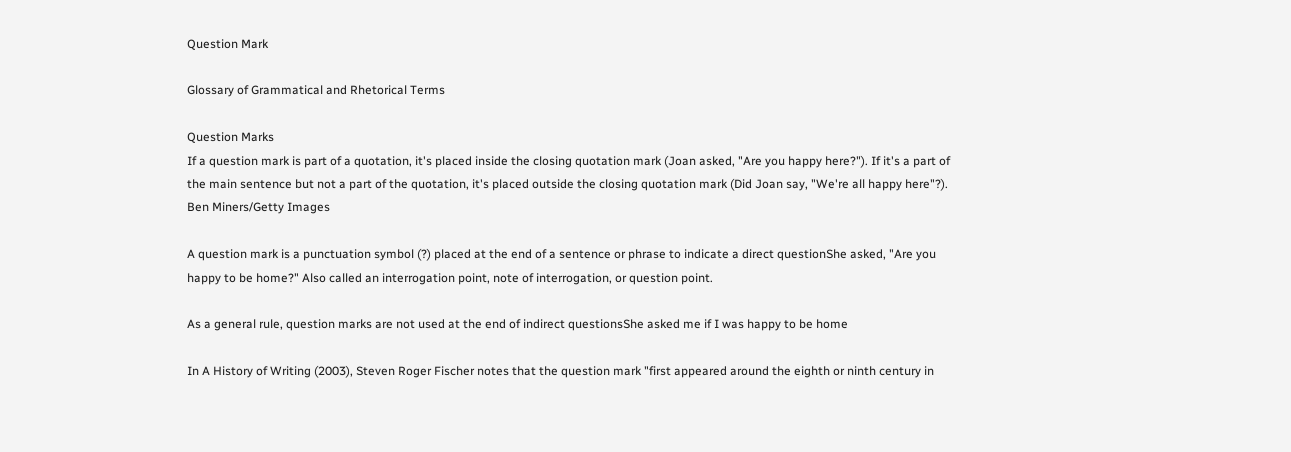Question Mark

Glossary of Grammatical and Rhetorical Terms

Question Marks
If a question mark is part of a quotation, it's placed inside the closing quotation mark (Joan asked, "Are you happy here?"). If it's a part of the main sentence but not a part of the quotation, it's placed outside the closing quotation mark (Did Joan say, "We're all happy here"?). Ben Miners/Getty Images

A question mark is a punctuation symbol (?) placed at the end of a sentence or phrase to indicate a direct questionShe asked, "Are you happy to be home?" Also called an interrogation point, note of interrogation, or question point.

As a general rule, question marks are not used at the end of indirect questionsShe asked me if I was happy to be home

In A History of Writing (2003), Steven Roger Fischer notes that the question mark "first appeared around the eighth or ninth century in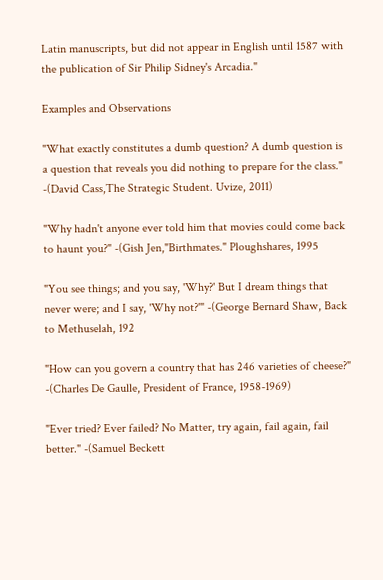Latin manuscripts, but did not appear in English until 1587 with the publication of Sir Philip Sidney's Arcadia."

Examples and Observations

"What exactly constitutes a dumb question? A dumb question is a question that reveals you did nothing to prepare for the class." -(David Cass,The Strategic Student. Uvize, 2011)

"Why hadn't anyone ever told him that movies could come back to haunt you?" -(Gish Jen,"Birthmates." Ploughshares, 1995

"You see things; and you say, 'Why?' But I dream things that never were; and I say, 'Why not?'" -(George Bernard Shaw, Back to Methuselah, 192

"How can you govern a country that has 246 varieties of cheese?" -(Charles De Gaulle, President of France, 1958-1969)

"Ever tried? Ever failed? No Matter, try again, fail again, fail better." -(Samuel Beckett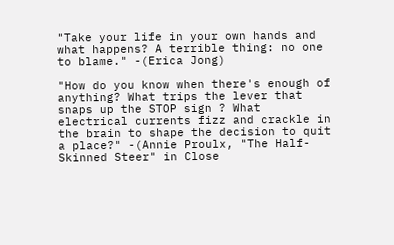"Take your life in your own hands and what happens? A terrible thing: no one to blame." -(Erica Jong)

"How do you know when there's enough of anything? What trips the lever that snaps up the STOP sign ? What electrical currents fizz and crackle in the brain to shape the decision to quit a place?" -(Annie Proulx, "The Half-Skinned Steer" in Close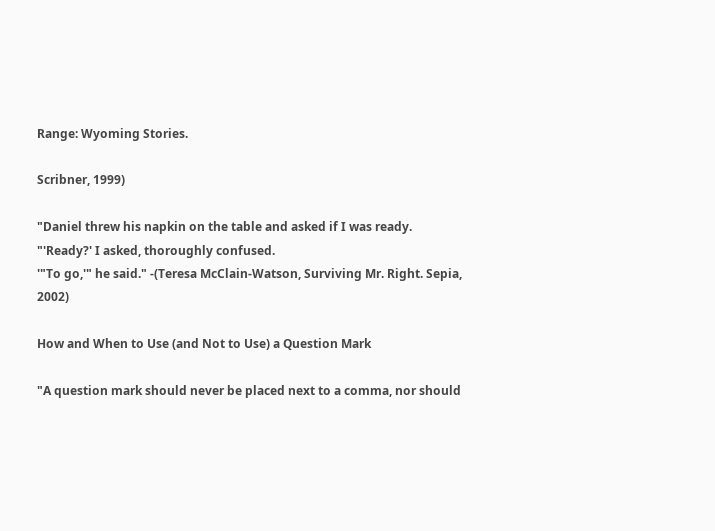Range: Wyoming Stories.

Scribner, 1999)

"Daniel threw his napkin on the table and asked if I was ready.
"'Ready?' I asked, thoroughly confused.
'"To go,'" he said." -(Teresa McClain-Watson, Surviving Mr. Right. Sepia, 2002)

How and When to Use (and Not to Use) a Question Mark

"A question mark should never be placed next to a comma, nor should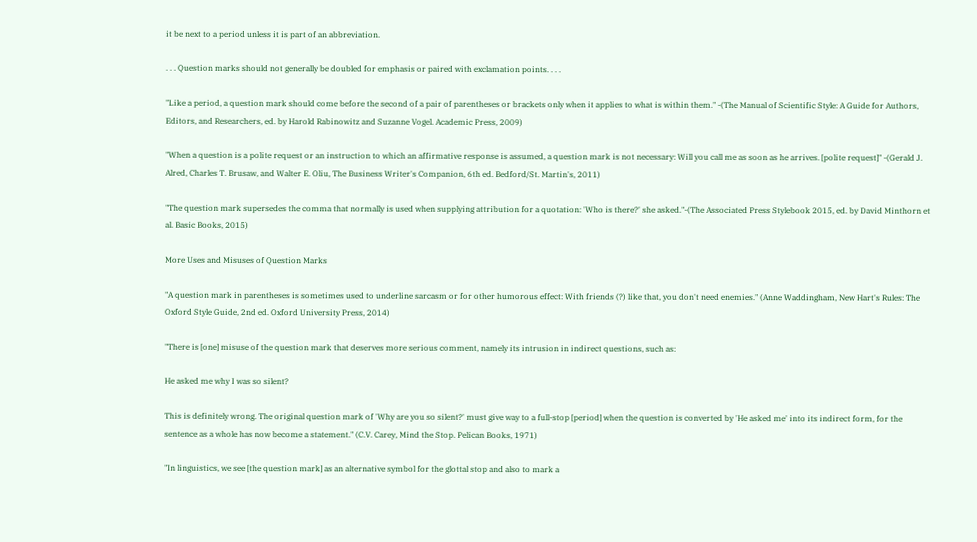it be next to a period unless it is part of an abbreviation.

. . . Question marks should not generally be doubled for emphasis or paired with exclamation points. . . .

"Like a period, a question mark should come before the second of a pair of parentheses or brackets only when it applies to what is within them." -(The Manual of Scientific Style: A Guide for Authors, Editors, and Researchers, ed. by Harold Rabinowitz and Suzanne Vogel. Academic Press, 2009)

"When a question is a polite request or an instruction to which an affirmative response is assumed, a question mark is not necessary: Will you call me as soon as he arrives. [polite request]" -(Gerald J. Alred, Charles T. Brusaw, and Walter E. Oliu, The Business Writer's Companion, 6th ed. Bedford/St. Martin's, 2011)

"The question mark supersedes the comma that normally is used when supplying attribution for a quotation: 'Who is there?' she asked."-(The Associated Press Stylebook 2015, ed. by David Minthorn et al. Basic Books, 2015)

More Uses and Misuses of Question Marks

"A question mark in parentheses is sometimes used to underline sarcasm or for other humorous effect: With friends (?) like that, you don't need enemies." (Anne Waddingham, New Hart's Rules: The Oxford Style Guide, 2nd ed. Oxford University Press, 2014)

"There is [one] misuse of the question mark that deserves more serious comment, namely its intrusion in indirect questions, such as:

He asked me why I was so silent?

This is definitely wrong. The original question mark of 'Why are you so silent?' must give way to a full-stop [period] when the question is converted by 'He asked me' into its indirect form, for the sentence as a whole has now become a statement." (C.V. Carey, Mind the Stop. Pelican Books, 1971)

"In linguistics, we see [the question mark] as an alternative symbol for the glottal stop and also to mark a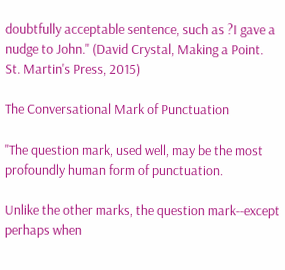doubtfully acceptable sentence, such as ?I gave a nudge to John." (David Crystal, Making a Point. St. Martin's Press, 2015)

The Conversational Mark of Punctuation

"The question mark, used well, may be the most profoundly human form of punctuation.

Unlike the other marks, the question mark--except perhaps when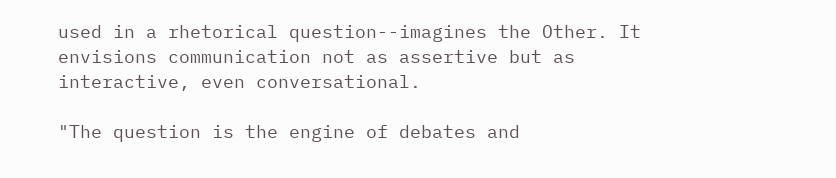used in a rhetorical question--imagines the Other. It envisions communication not as assertive but as interactive, even conversational.

"The question is the engine of debates and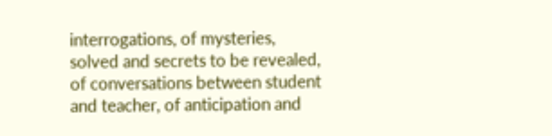interrogations, of mysteries, solved and secrets to be revealed, of conversations between student and teacher, of anticipation and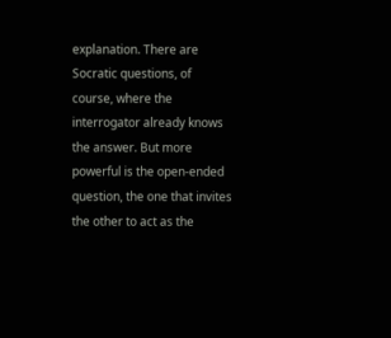explanation. There are Socratic questions, of course, where the interrogator already knows the answer. But more powerful is the open-ended question, the one that invites the other to act as the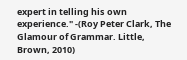expert in telling his own experience." -(Roy Peter Clark, The Glamour of Grammar. Little, Brown, 2010)